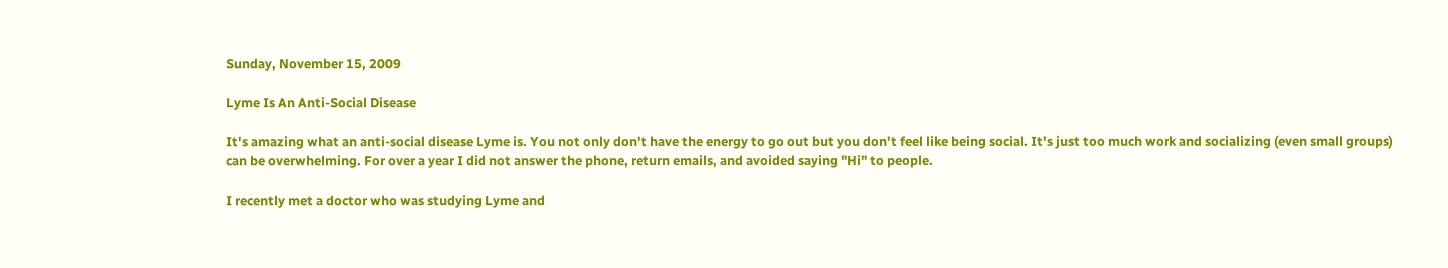Sunday, November 15, 2009

Lyme Is An Anti-Social Disease

It's amazing what an anti-social disease Lyme is. You not only don't have the energy to go out but you don't feel like being social. It's just too much work and socializing (even small groups) can be overwhelming. For over a year I did not answer the phone, return emails, and avoided saying "Hi" to people.

I recently met a doctor who was studying Lyme and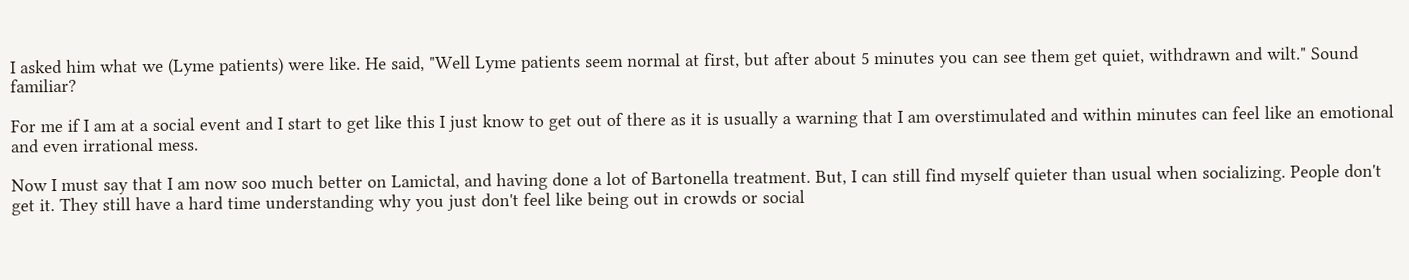I asked him what we (Lyme patients) were like. He said, "Well Lyme patients seem normal at first, but after about 5 minutes you can see them get quiet, withdrawn and wilt." Sound familiar?

For me if I am at a social event and I start to get like this I just know to get out of there as it is usually a warning that I am overstimulated and within minutes can feel like an emotional and even irrational mess.

Now I must say that I am now soo much better on Lamictal, and having done a lot of Bartonella treatment. But, I can still find myself quieter than usual when socializing. People don't get it. They still have a hard time understanding why you just don't feel like being out in crowds or social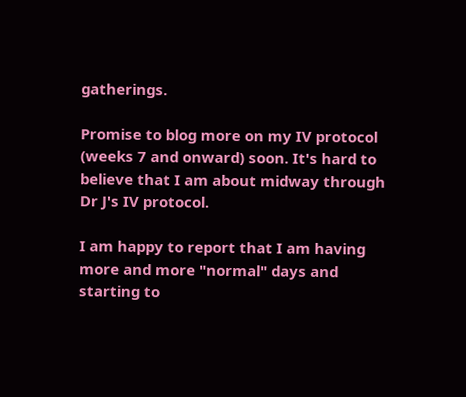gatherings.

Promise to blog more on my IV protocol (weeks 7 and onward) soon. It's hard to believe that I am about midway through Dr J's IV protocol.

I am happy to report that I am having more and more "normal" days and starting to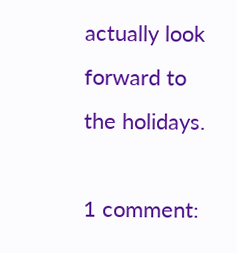actually look forward to the holidays.

1 comment: